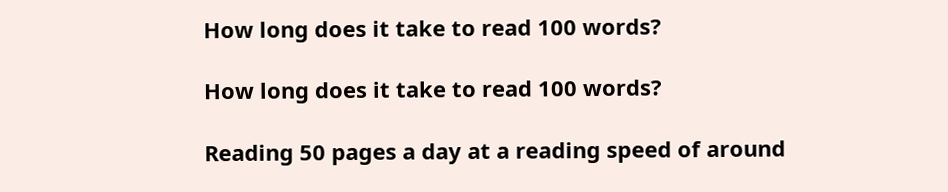How long does it take to read 100 words?

How long does it take to read 100 words?

Reading 50 pages a day at a reading speed of around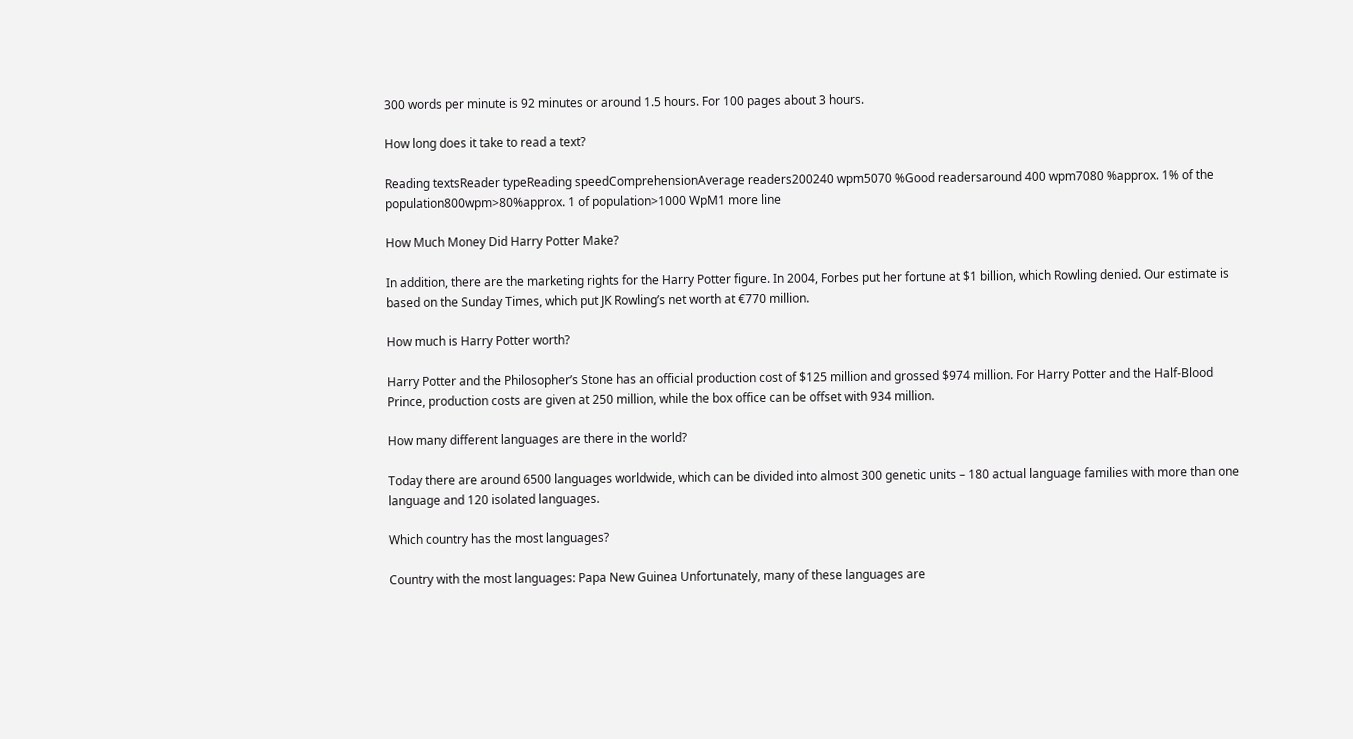300 words per minute is 92 minutes or around 1.5 hours. For 100 pages about 3 hours.

How long does it take to read a text?

Reading textsReader typeReading speedComprehensionAverage readers200240 wpm5070 %Good readersaround 400 wpm7080 %approx. 1% of the population800wpm>80%approx. 1 of population>1000 WpM1 more line

How Much Money Did Harry Potter Make?

In addition, there are the marketing rights for the Harry Potter figure. In 2004, Forbes put her fortune at $1 billion, which Rowling denied. Our estimate is based on the Sunday Times, which put JK Rowling’s net worth at €770 million.

How much is Harry Potter worth?

Harry Potter and the Philosopher’s Stone has an official production cost of $125 million and grossed $974 million. For Harry Potter and the Half-Blood Prince, production costs are given at 250 million, while the box office can be offset with 934 million.

How many different languages are there in the world?

Today there are around 6500 languages worldwide, which can be divided into almost 300 genetic units – 180 actual language families with more than one language and 120 isolated languages.

Which country has the most languages?

Country with the most languages: Papa New Guinea Unfortunately, many of these languages are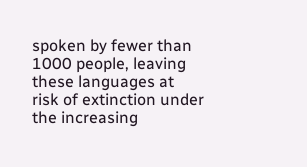spoken by fewer than 1000 people, leaving these languages at risk of extinction under the increasing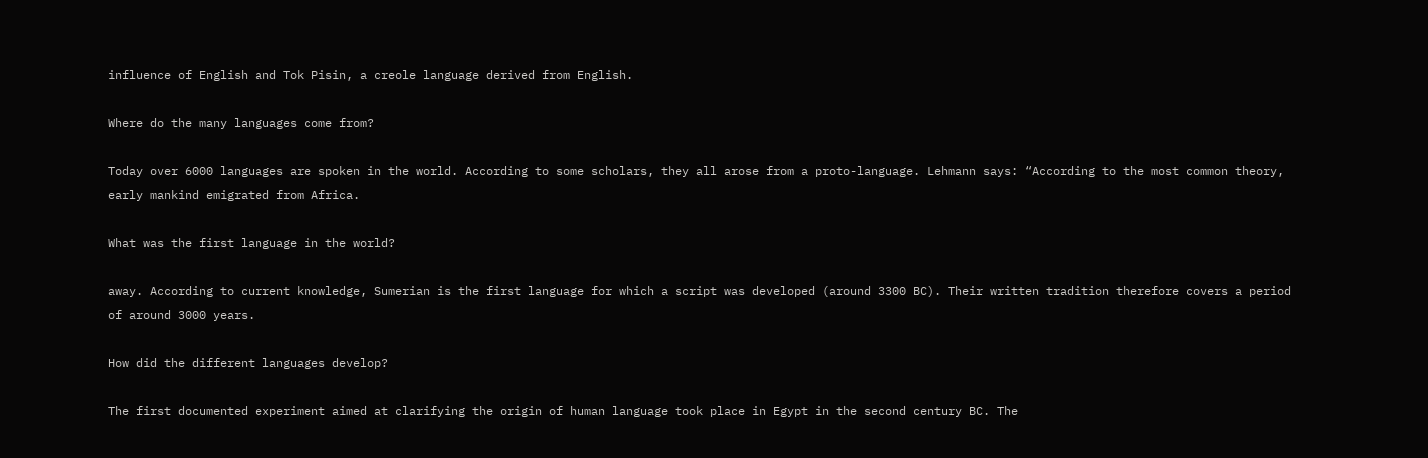influence of English and Tok Pisin, a creole language derived from English.

Where do the many languages come from?

Today over 6000 languages are spoken in the world. According to some scholars, they all arose from a proto-language. Lehmann says: “According to the most common theory, early mankind emigrated from Africa.

What was the first language in the world?

away. According to current knowledge, Sumerian is the first language for which a script was developed (around 3300 BC). Their written tradition therefore covers a period of around 3000 years.

How did the different languages develop?

The first documented experiment aimed at clarifying the origin of human language took place in Egypt in the second century BC. The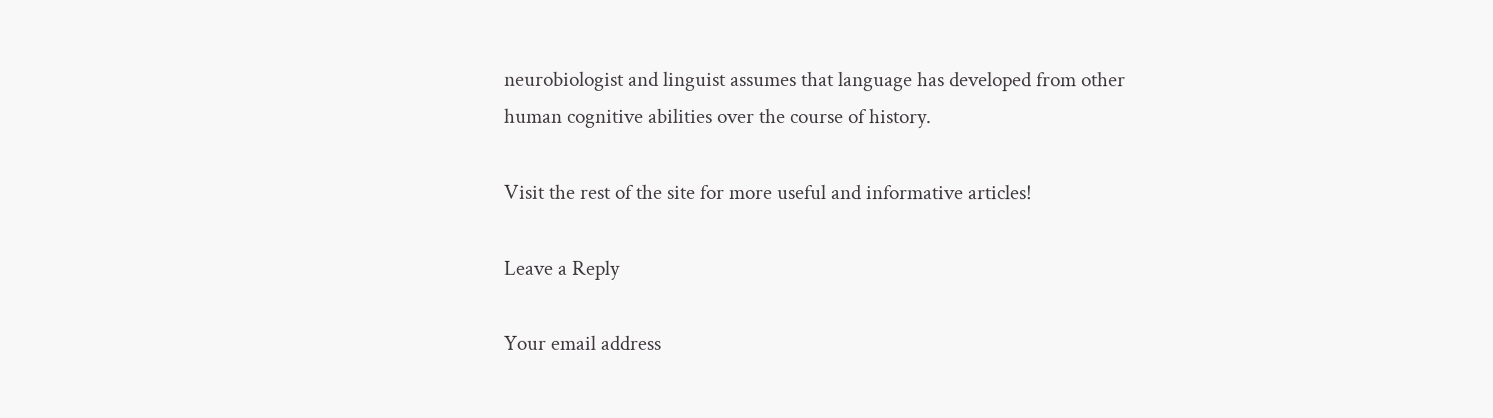neurobiologist and linguist assumes that language has developed from other human cognitive abilities over the course of history.

Visit the rest of the site for more useful and informative articles!

Leave a Reply

Your email address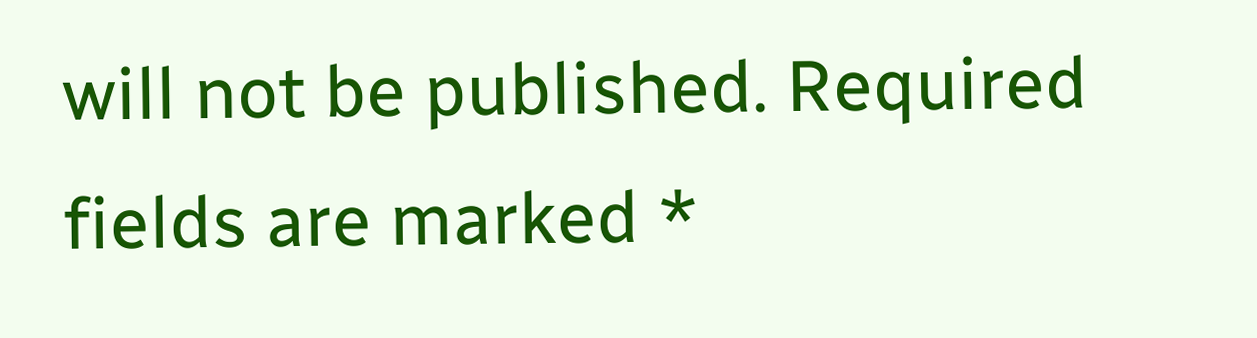will not be published. Required fields are marked *